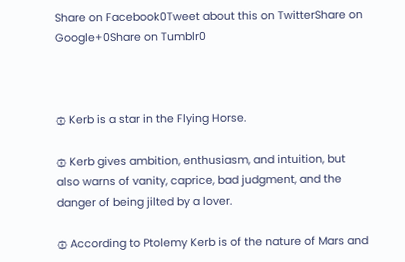Share on Facebook0Tweet about this on TwitterShare on Google+0Share on Tumblr0



۞ Kerb is a star in the Flying Horse.

۞ Kerb gives ambition, enthusiasm, and intuition, but also warns of vanity, caprice, bad judgment, and the danger of being jilted by a lover.

۞ According to Ptolemy Kerb is of the nature of Mars and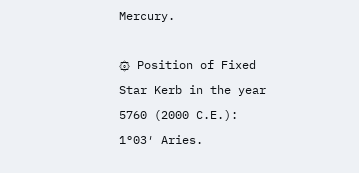Mercury.

۞ Position of Fixed Star Kerb in the year 5760 (2000 C.E.): 1°03′ Aries.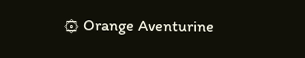۞ Orange Aventurine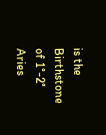is the Birthstone of 1°-2° Aries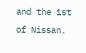and the 1st of Nissan.